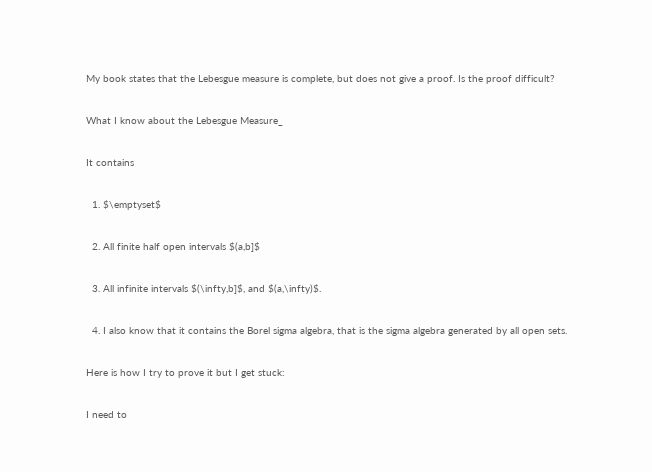My book states that the Lebesgue measure is complete, but does not give a proof. Is the proof difficult?

What I know about the Lebesgue Measure_

It contains

  1. $\emptyset$

  2. All finite half open intervals $(a,b]$

  3. All infinite intervals $(\infty,b]$, and $(a,\infty)$.

  4. I also know that it contains the Borel sigma algebra, that is the sigma algebra generated by all open sets.

Here is how I try to prove it but I get stuck:

I need to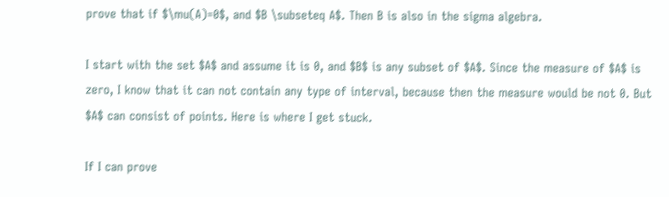prove that if $\mu(A)=0$, and $B \subseteq A$. Then B is also in the sigma algebra.

I start with the set $A$ and assume it is 0, and $B$ is any subset of $A$. Since the measure of $A$ is zero, I know that it can not contain any type of interval, because then the measure would be not 0. But $A$ can consist of points. Here is where I get stuck.

If I can prove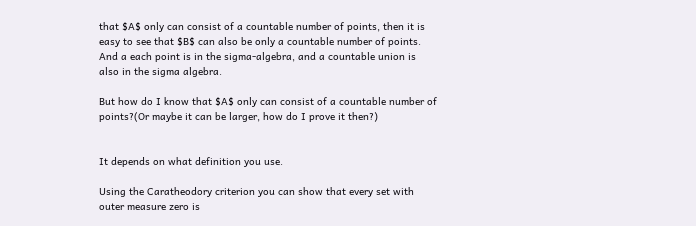that $A$ only can consist of a countable number of points, then it is easy to see that $B$ can also be only a countable number of points. And a each point is in the sigma-algebra, and a countable union is also in the sigma algebra.

But how do I know that $A$ only can consist of a countable number of points?(Or maybe it can be larger, how do I prove it then?)


It depends on what definition you use.

Using the Caratheodory criterion you can show that every set with outer measure zero is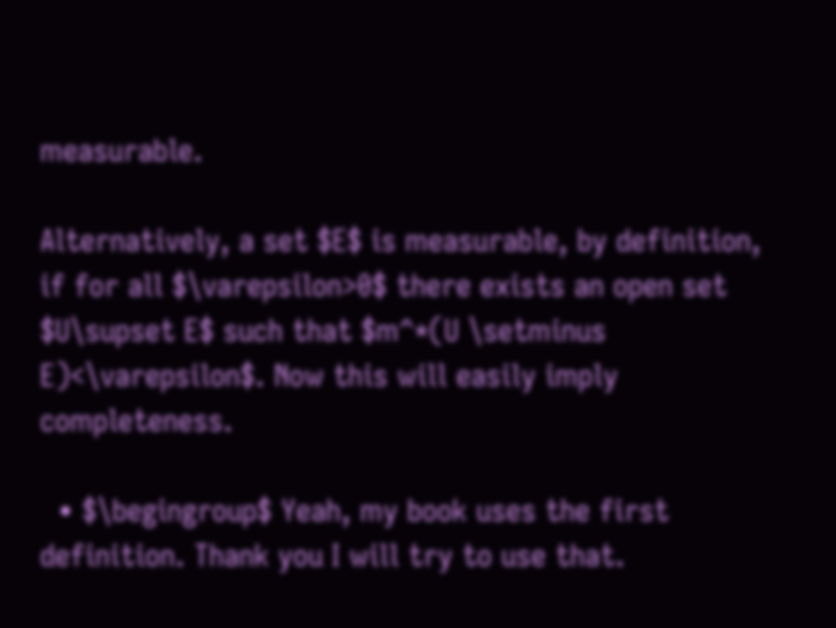measurable.

Alternatively, a set $E$ is measurable, by definition, if for all $\varepsilon>0$ there exists an open set $U\supset E$ such that $m^*(U \setminus E)<\varepsilon$. Now this will easily imply completeness.

  • $\begingroup$ Yeah, my book uses the first definition. Thank you I will try to use that.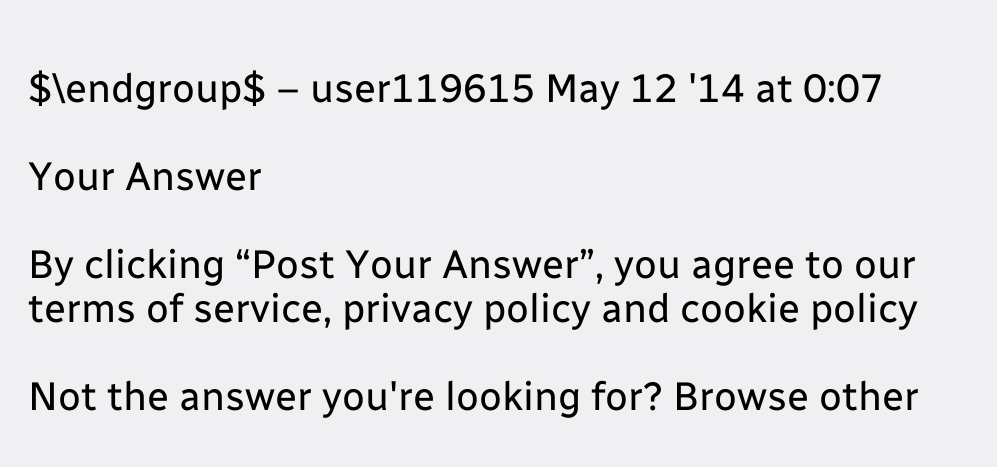$\endgroup$ – user119615 May 12 '14 at 0:07

Your Answer

By clicking “Post Your Answer”, you agree to our terms of service, privacy policy and cookie policy

Not the answer you're looking for? Browse other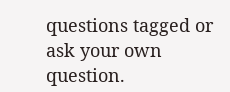questions tagged or ask your own question.